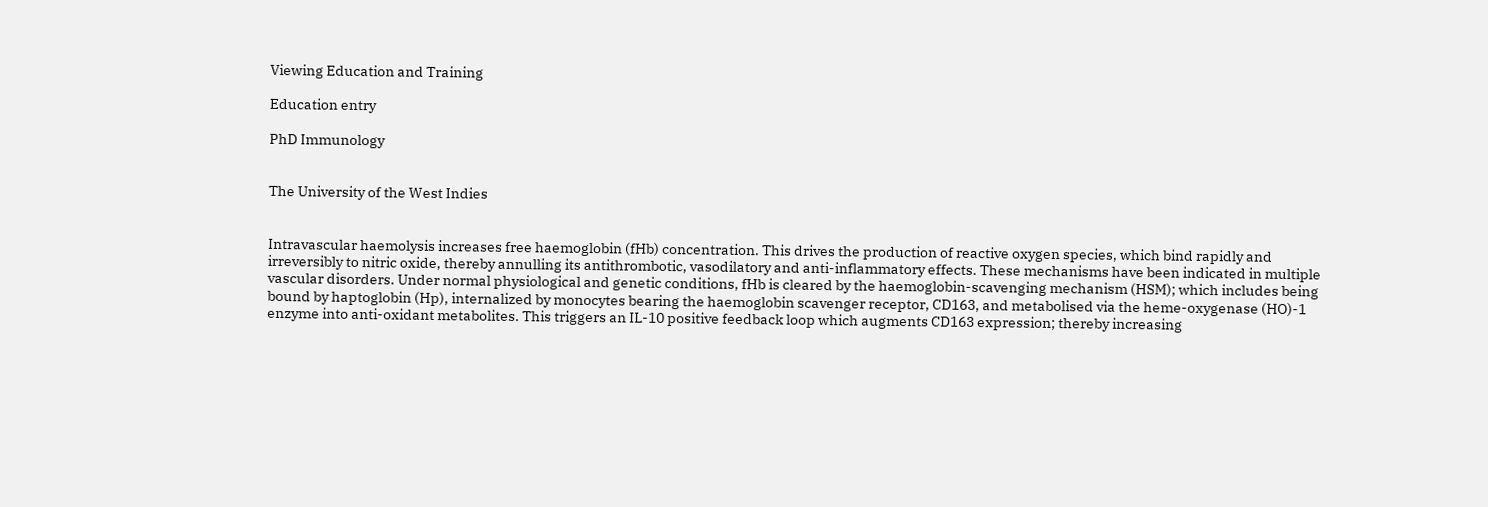Viewing Education and Training

Education entry

PhD Immunology


The University of the West Indies


Intravascular haemolysis increases free haemoglobin (fHb) concentration. This drives the production of reactive oxygen species, which bind rapidly and irreversibly to nitric oxide, thereby annulling its antithrombotic, vasodilatory and anti-inflammatory effects. These mechanisms have been indicated in multiple vascular disorders. Under normal physiological and genetic conditions, fHb is cleared by the haemoglobin-scavenging mechanism (HSM); which includes being bound by haptoglobin (Hp), internalized by monocytes bearing the haemoglobin scavenger receptor, CD163, and metabolised via the heme-oxygenase (HO)-1 enzyme into anti-oxidant metabolites. This triggers an IL-10 positive feedback loop which augments CD163 expression; thereby increasing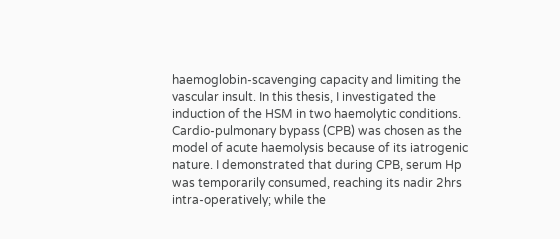haemoglobin-scavenging capacity and limiting the vascular insult. In this thesis, I investigated the induction of the HSM in two haemolytic conditions. Cardio-pulmonary bypass (CPB) was chosen as the model of acute haemolysis because of its iatrogenic nature. I demonstrated that during CPB, serum Hp was temporarily consumed, reaching its nadir 2hrs intra-operatively; while the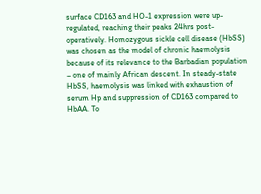surface CD163 and HO-1 expression were up-regulated, reaching their peaks 24hrs post-operatively. Homozygous sickle cell disease (HbSS) was chosen as the model of chronic haemolysis because of its relevance to the Barbadian population – one of mainly African descent. In steady-state HbSS, haemolysis was linked with exhaustion of serum Hp and suppression of CD163 compared to HbAA. To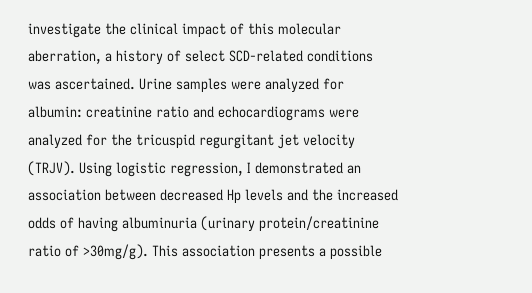investigate the clinical impact of this molecular aberration, a history of select SCD-related conditions was ascertained. Urine samples were analyzed for albumin: creatinine ratio and echocardiograms were analyzed for the tricuspid regurgitant jet velocity (TRJV). Using logistic regression, I demonstrated an association between decreased Hp levels and the increased odds of having albuminuria (urinary protein/creatinine ratio of >30mg/g). This association presents a possible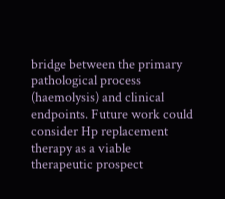bridge between the primary pathological process (haemolysis) and clinical endpoints. Future work could consider Hp replacement therapy as a viable therapeutic prospect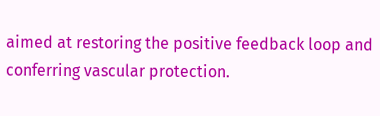aimed at restoring the positive feedback loop and conferring vascular protection.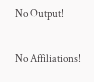No Output!


No Affiliations!